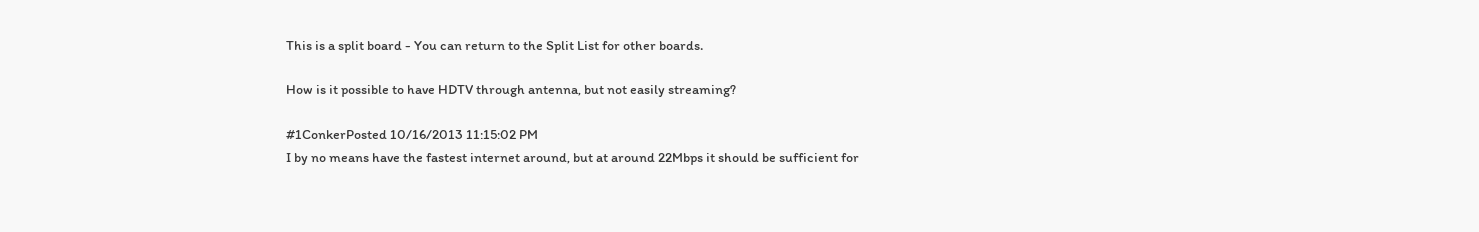This is a split board - You can return to the Split List for other boards.

How is it possible to have HDTV through antenna, but not easily streaming?

#1ConkerPosted 10/16/2013 11:15:02 PM
I by no means have the fastest internet around, but at around 22Mbps it should be sufficient for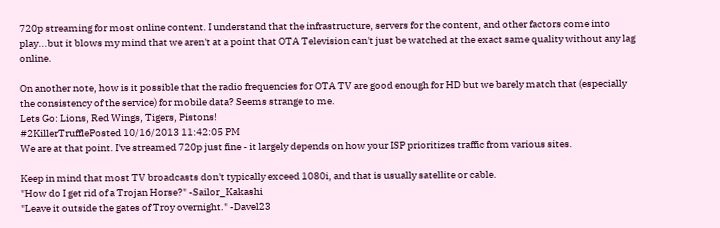720p streaming for most online content. I understand that the infrastructure, servers for the content, and other factors come into play...but it blows my mind that we aren't at a point that OTA Television can't just be watched at the exact same quality without any lag online.

On another note, how is it possible that the radio frequencies for OTA TV are good enough for HD but we barely match that (especially the consistency of the service) for mobile data? Seems strange to me.
Lets Go: Lions, Red Wings, Tigers, Pistons!
#2KillerTrufflePosted 10/16/2013 11:42:05 PM
We are at that point. I've streamed 720p just fine - it largely depends on how your ISP prioritizes traffic from various sites.

Keep in mind that most TV broadcasts don't typically exceed 1080i, and that is usually satellite or cable.
"How do I get rid of a Trojan Horse?" -Sailor_Kakashi
"Leave it outside the gates of Troy overnight." -Davel23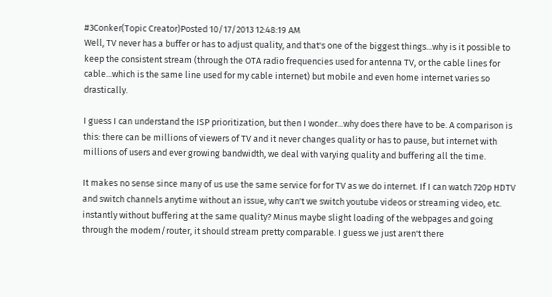#3Conker(Topic Creator)Posted 10/17/2013 12:48:19 AM
Well, TV never has a buffer or has to adjust quality, and that's one of the biggest things...why is it possible to keep the consistent stream (through the OTA radio frequencies used for antenna TV, or the cable lines for cable...which is the same line used for my cable internet) but mobile and even home internet varies so drastically.

I guess I can understand the ISP prioritization, but then I wonder...why does there have to be. A comparison is this: there can be millions of viewers of TV and it never changes quality or has to pause, but internet with millions of users and ever growing bandwidth, we deal with varying quality and buffering all the time.

It makes no sense since many of us use the same service for for TV as we do internet. If I can watch 720p HDTV and switch channels anytime without an issue, why can't we switch youtube videos or streaming video, etc. instantly without buffering at the same quality? Minus maybe slight loading of the webpages and going through the modem/router, it should stream pretty comparable. I guess we just aren't there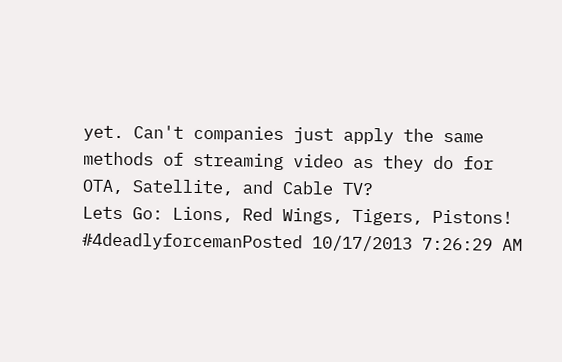yet. Can't companies just apply the same methods of streaming video as they do for OTA, Satellite, and Cable TV?
Lets Go: Lions, Red Wings, Tigers, Pistons!
#4deadlyforcemanPosted 10/17/2013 7:26:29 AM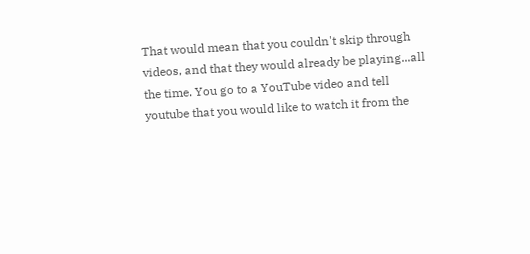That would mean that you couldn't skip through videos, and that they would already be playing...all the time. You go to a YouTube video and tell youtube that you would like to watch it from the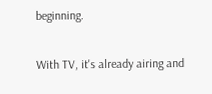beginning.

With TV, it's already airing and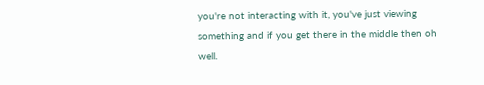you're not interacting with it, you've just viewing something and if you get there in the middle then oh well.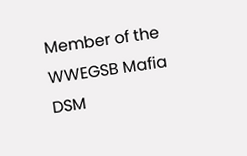Member of the WWEGSB Mafia
DSM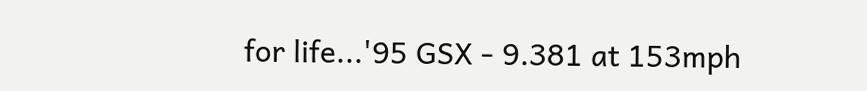for life...'95 GSX - 9.381 at 153mph